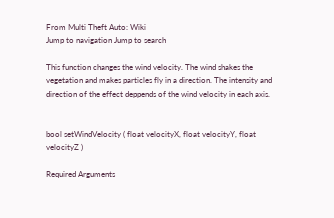From Multi Theft Auto: Wiki
Jump to navigation Jump to search

This function changes the wind velocity. The wind shakes the vegetation and makes particles fly in a direction. The intensity and direction of the effect deppends of the wind velocity in each axis.


bool setWindVelocity ( float velocityX, float velocityY, float velocityZ )

Required Arguments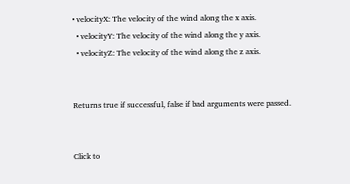• velocityX: The velocity of the wind along the x axis.
  • velocityY: The velocity of the wind along the y axis.
  • velocityZ: The velocity of the wind along the z axis.


Returns true if successful, false if bad arguments were passed.


Click to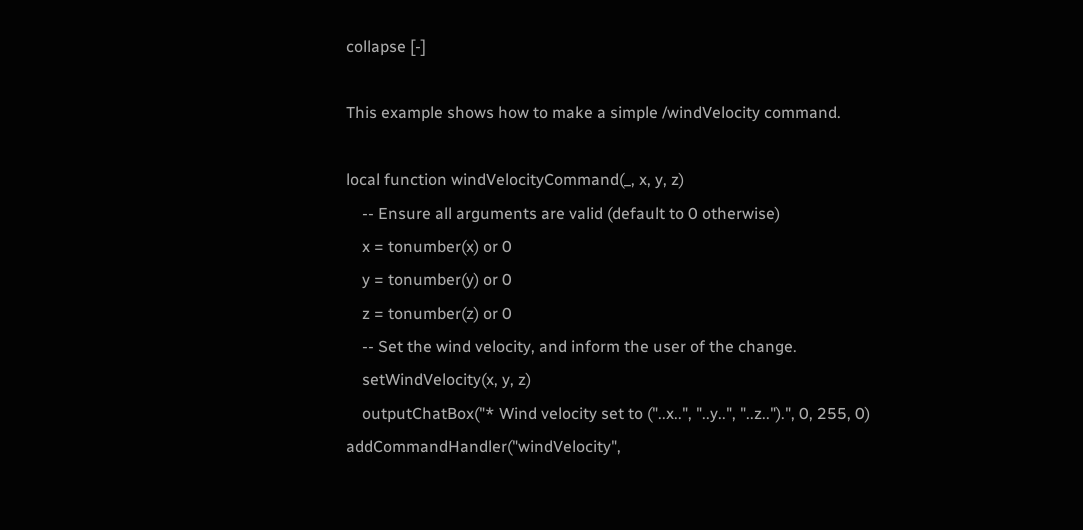collapse [-]

This example shows how to make a simple /windVelocity command.

local function windVelocityCommand(_, x, y, z)
    -- Ensure all arguments are valid (default to 0 otherwise)
    x = tonumber(x) or 0
    y = tonumber(y) or 0
    z = tonumber(z) or 0
    -- Set the wind velocity, and inform the user of the change.
    setWindVelocity(x, y, z)
    outputChatBox("* Wind velocity set to ("..x..", "..y..", "..z..").", 0, 255, 0)
addCommandHandler("windVelocity",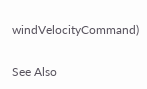windVelocityCommand)

See Also